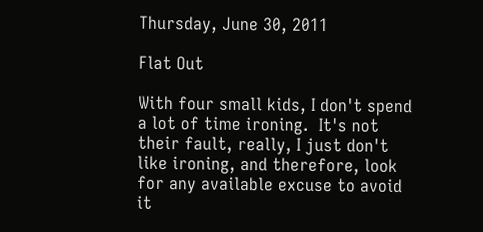Thursday, June 30, 2011

Flat Out

With four small kids, I don't spend a lot of time ironing.  It's not their fault, really, I just don't like ironing, and therefore, look for any available excuse to avoid it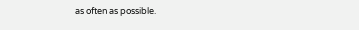as often as possible.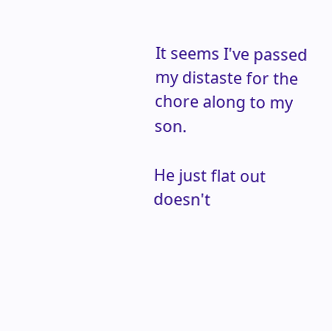It seems I've passed my distaste for the chore along to my son.

He just flat out doesn't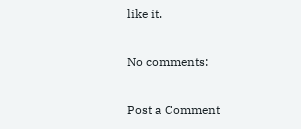like it.

No comments:

Post a Comment